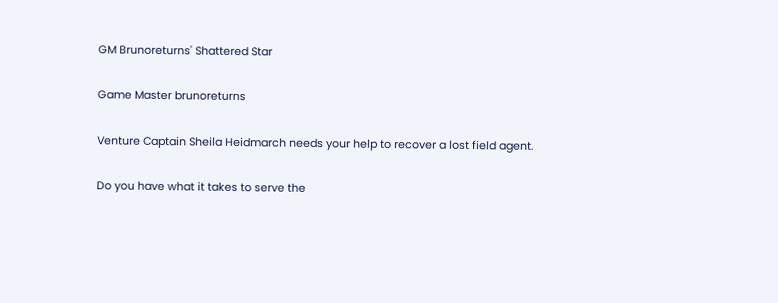GM Brunoreturns' Shattered Star

Game Master brunoreturns

Venture Captain Sheila Heidmarch needs your help to recover a lost field agent.

Do you have what it takes to serve the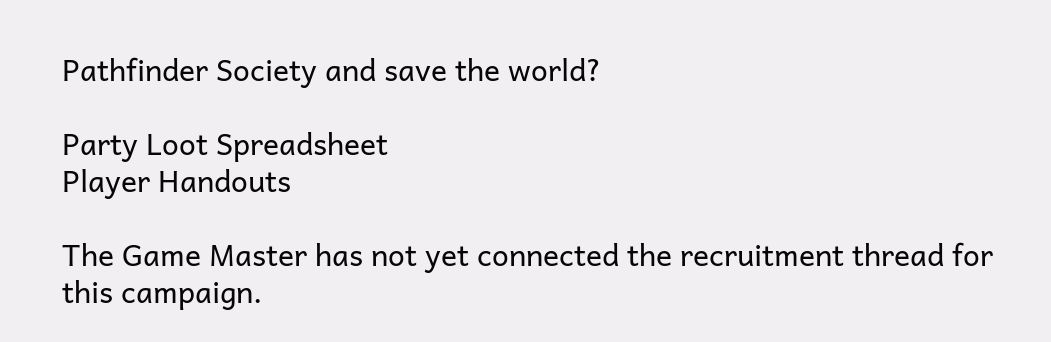Pathfinder Society and save the world?

Party Loot Spreadsheet
Player Handouts

The Game Master has not yet connected the recruitment thread for this campaign.